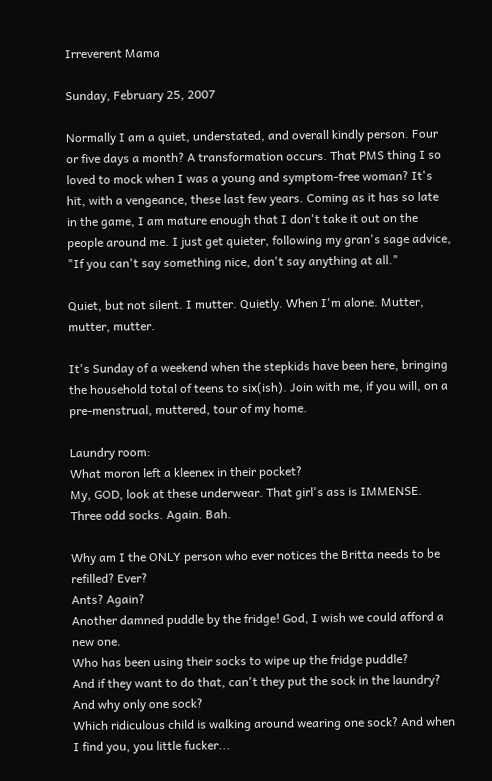Irreverent Mama

Sunday, February 25, 2007

Normally I am a quiet, understated, and overall kindly person. Four or five days a month? A transformation occurs. That PMS thing I so loved to mock when I was a young and symptom-free woman? It's hit, with a vengeance, these last few years. Coming as it has so late in the game, I am mature enough that I don't take it out on the people around me. I just get quieter, following my gran's sage advice, "If you can't say something nice, don't say anything at all."

Quiet, but not silent. I mutter. Quietly. When I'm alone. Mutter, mutter, mutter.

It's Sunday of a weekend when the stepkids have been here, bringing the household total of teens to six(ish). Join with me, if you will, on a pre-menstrual, muttered, tour of my home.

Laundry room:
What moron left a kleenex in their pocket?
My, GOD, look at these underwear. That girl's ass is IMMENSE.
Three odd socks. Again. Bah.

Why am I the ONLY person who ever notices the Britta needs to be refilled? Ever?
Ants? Again?
Another damned puddle by the fridge! God, I wish we could afford a new one.
Who has been using their socks to wipe up the fridge puddle?
And if they want to do that, can't they put the sock in the laundry?
And why only one sock?
Which ridiculous child is walking around wearing one sock? And when I find you, you little fucker...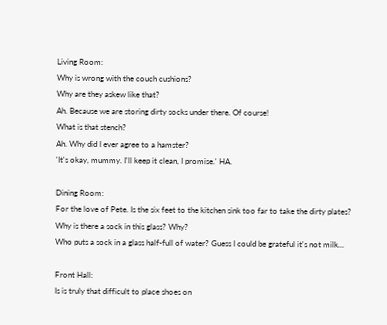Living Room:
Why is wrong with the couch cushions?
Why are they askew like that?
Ah. Because we are storing dirty socks under there. Of course!
What is that stench?
Ah. Why did I ever agree to a hamster?
'It's okay, mummy. I'll keep it clean, I promise.' HA.

Dining Room:
For the love of Pete. Is the six feet to the kitchen sink too far to take the dirty plates?
Why is there a sock in this glass? Why?
Who puts a sock in a glass half-full of water? Guess I could be grateful it's not milk...

Front Hall:
Is is truly that difficult to place shoes on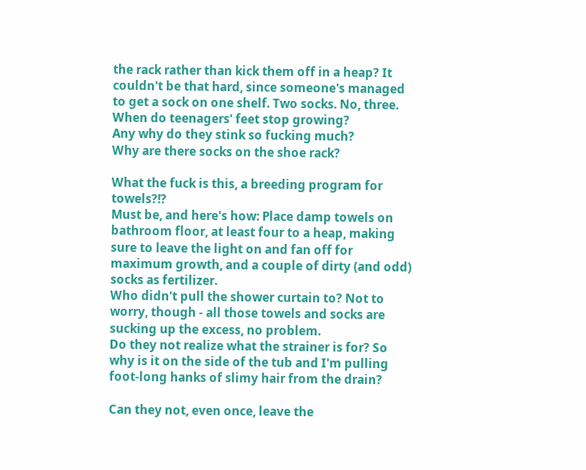the rack rather than kick them off in a heap? It couldn't be that hard, since someone's managed to get a sock on one shelf. Two socks. No, three.
When do teenagers' feet stop growing?
Any why do they stink so fucking much?
Why are there socks on the shoe rack?

What the fuck is this, a breeding program for towels?!?
Must be, and here's how: Place damp towels on bathroom floor, at least four to a heap, making sure to leave the light on and fan off for maximum growth, and a couple of dirty (and odd) socks as fertilizer.
Who didn't pull the shower curtain to? Not to worry, though - all those towels and socks are sucking up the excess, no problem.
Do they not realize what the strainer is for? So why is it on the side of the tub and I'm pulling foot-long hanks of slimy hair from the drain?

Can they not, even once, leave the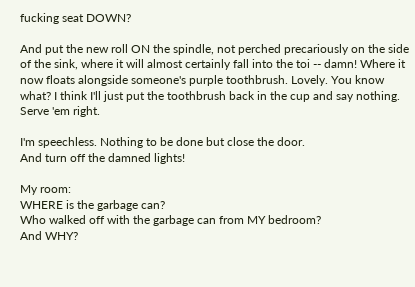fucking seat DOWN?

And put the new roll ON the spindle, not perched precariously on the side of the sink, where it will almost certainly fall into the toi -- damn! Where it now floats alongside someone's purple toothbrush. Lovely. You know what? I think I'll just put the toothbrush back in the cup and say nothing. Serve 'em right.

I'm speechless. Nothing to be done but close the door.
And turn off the damned lights!

My room:
WHERE is the garbage can?
Who walked off with the garbage can from MY bedroom?
And WHY?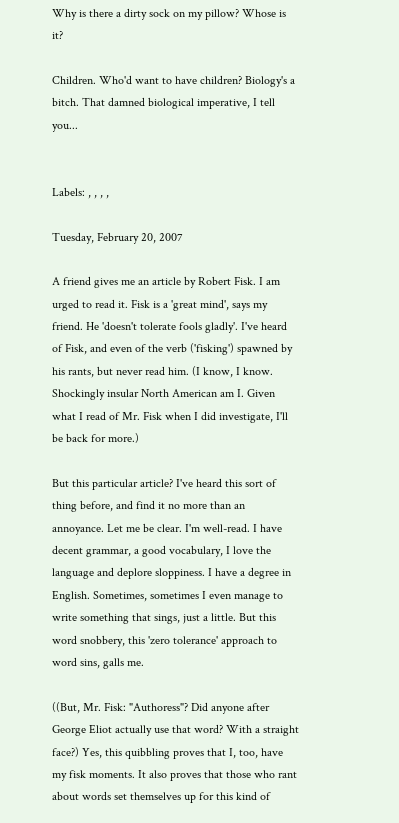Why is there a dirty sock on my pillow? Whose is it?

Children. Who'd want to have children? Biology's a bitch. That damned biological imperative, I tell you...


Labels: , , , ,

Tuesday, February 20, 2007

A friend gives me an article by Robert Fisk. I am urged to read it. Fisk is a 'great mind', says my friend. He 'doesn't tolerate fools gladly'. I've heard of Fisk, and even of the verb ('fisking') spawned by his rants, but never read him. (I know, I know. Shockingly insular North American am I. Given what I read of Mr. Fisk when I did investigate, I'll be back for more.)

But this particular article? I've heard this sort of thing before, and find it no more than an annoyance. Let me be clear. I'm well-read. I have decent grammar, a good vocabulary, I love the language and deplore sloppiness. I have a degree in English. Sometimes, sometimes I even manage to write something that sings, just a little. But this word snobbery, this 'zero tolerance' approach to word sins, galls me.

((But, Mr. Fisk: "Authoress"? Did anyone after George Eliot actually use that word? With a straight face?) Yes, this quibbling proves that I, too, have my fisk moments. It also proves that those who rant about words set themselves up for this kind of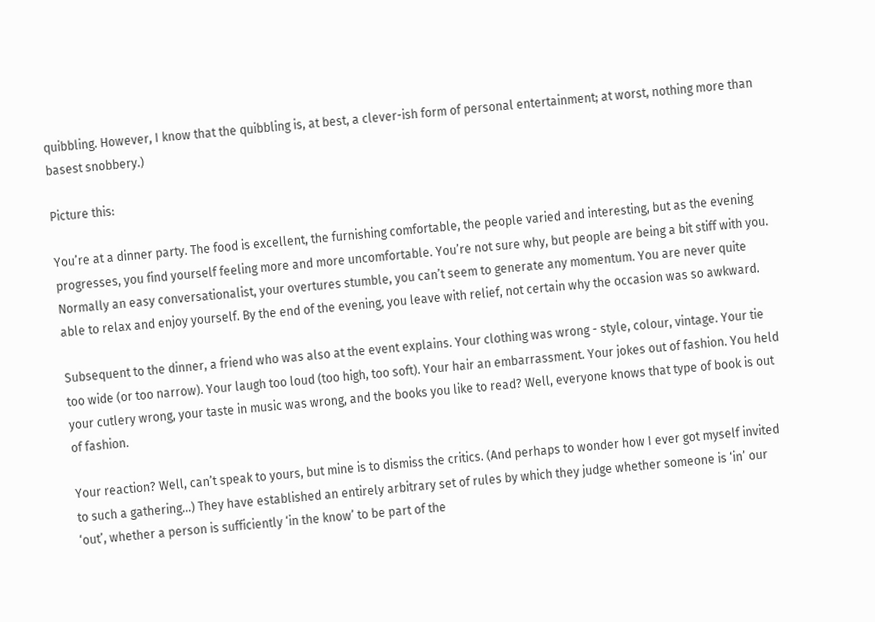quibbling. However, I know that the quibbling is, at best, a clever-ish form of personal entertainment; at worst, nothing more than basest snobbery.)

Picture this:

You’re at a dinner party. The food is excellent, the furnishing comfortable, the people varied and interesting, but as the evening progresses, you find yourself feeling more and more uncomfortable. You’re not sure why, but people are being a bit stiff with you. Normally an easy conversationalist, your overtures stumble, you can’t seem to generate any momentum. You are never quite able to relax and enjoy yourself. By the end of the evening, you leave with relief, not certain why the occasion was so awkward.

Subsequent to the dinner, a friend who was also at the event explains. Your clothing was wrong - style, colour, vintage. Your tie too wide (or too narrow). Your laugh too loud (too high, too soft). Your hair an embarrassment. Your jokes out of fashion. You held your cutlery wrong, your taste in music was wrong, and the books you like to read? Well, everyone knows that type of book is out of fashion.

Your reaction? Well, can’t speak to yours, but mine is to dismiss the critics. (And perhaps to wonder how I ever got myself invited to such a gathering...) They have established an entirely arbitrary set of rules by which they judge whether someone is ‘in’ our ‘out’, whether a person is sufficiently ‘in the know’ to be part of the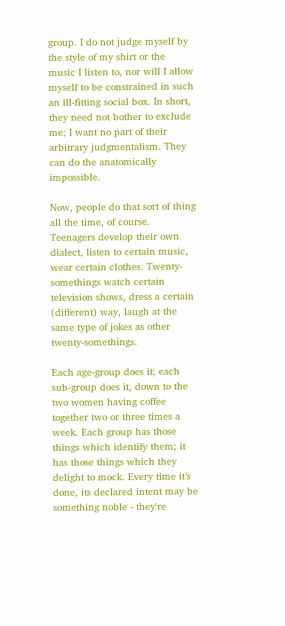group. I do not judge myself by the style of my shirt or the music I listen to, nor will I allow myself to be constrained in such an ill-fitting social box. In short, they need not bother to exclude me; I want no part of their arbitrary judgmentalism. They can do the anatomically impossible.

Now, people do that sort of thing all the time, of course. Teenagers develop their own dialect, listen to certain music, wear certain clothes. Twenty-somethings watch certain television shows, dress a certain (different) way, laugh at the same type of jokes as other twenty-somethings.

Each age-group does it; each sub-group does it, down to the two women having coffee together two or three times a week. Each group has those things which identify them; it has those things which they delight to mock. Every time it’s done, its declared intent may be something noble - they're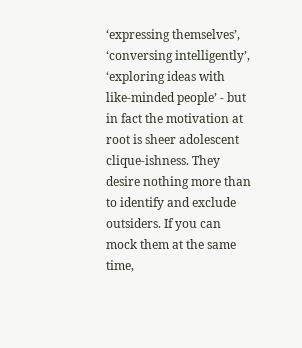‘expressing themselves’, ‘conversing intelligently’, ‘exploring ideas with like-minded people’ - but in fact the motivation at root is sheer adolescent clique-ishness. They desire nothing more than to identify and exclude outsiders. If you can mock them at the same time,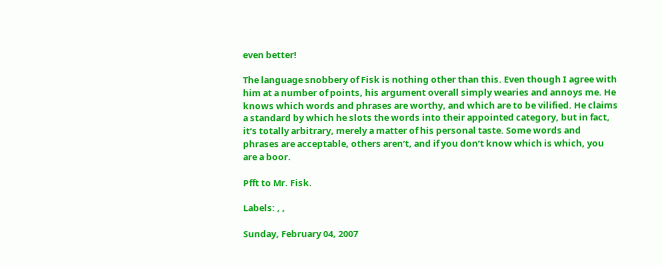even better!

The language snobbery of Fisk is nothing other than this. Even though I agree with him at a number of points, his argument overall simply wearies and annoys me. He knows which words and phrases are worthy, and which are to be vilified. He claims a standard by which he slots the words into their appointed category, but in fact, it’s totally arbitrary, merely a matter of his personal taste. Some words and phrases are acceptable, others aren’t, and if you don’t know which is which, you are a boor.

Pfft to Mr. Fisk.

Labels: , ,

Sunday, February 04, 2007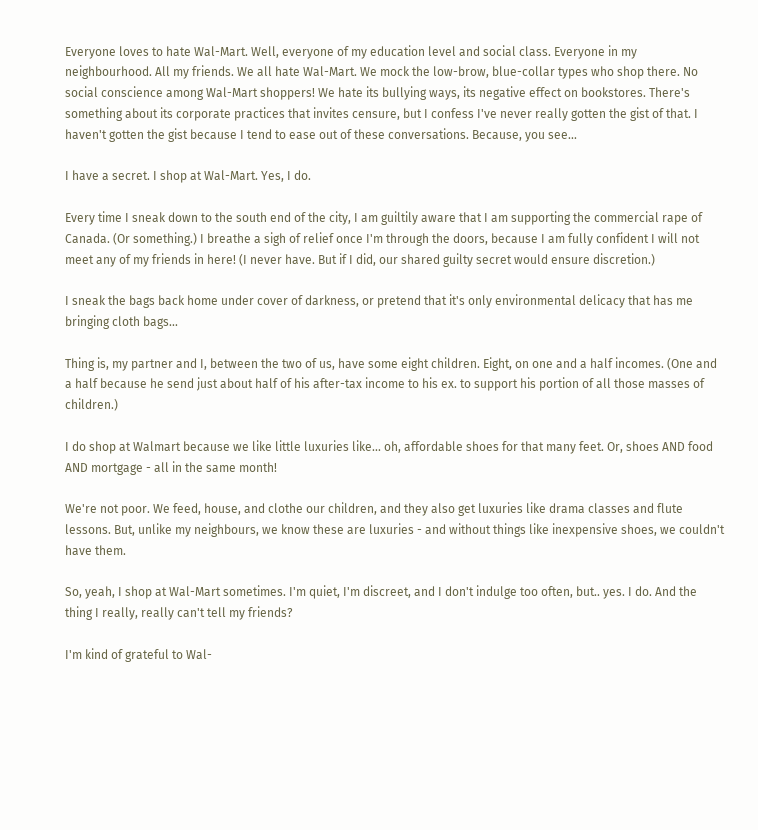Everyone loves to hate Wal-Mart. Well, everyone of my education level and social class. Everyone in my neighbourhood. All my friends. We all hate Wal-Mart. We mock the low-brow, blue-collar types who shop there. No social conscience among Wal-Mart shoppers! We hate its bullying ways, its negative effect on bookstores. There's something about its corporate practices that invites censure, but I confess I've never really gotten the gist of that. I haven't gotten the gist because I tend to ease out of these conversations. Because, you see...

I have a secret. I shop at Wal-Mart. Yes, I do.

Every time I sneak down to the south end of the city, I am guiltily aware that I am supporting the commercial rape of Canada. (Or something.) I breathe a sigh of relief once I'm through the doors, because I am fully confident I will not meet any of my friends in here! (I never have. But if I did, our shared guilty secret would ensure discretion.)

I sneak the bags back home under cover of darkness, or pretend that it's only environmental delicacy that has me bringing cloth bags...

Thing is, my partner and I, between the two of us, have some eight children. Eight, on one and a half incomes. (One and a half because he send just about half of his after-tax income to his ex. to support his portion of all those masses of children.)

I do shop at Walmart because we like little luxuries like... oh, affordable shoes for that many feet. Or, shoes AND food AND mortgage - all in the same month!

We're not poor. We feed, house, and clothe our children, and they also get luxuries like drama classes and flute lessons. But, unlike my neighbours, we know these are luxuries - and without things like inexpensive shoes, we couldn't have them.

So, yeah, I shop at Wal-Mart sometimes. I'm quiet, I'm discreet, and I don't indulge too often, but.. yes. I do. And the thing I really, really can't tell my friends?

I'm kind of grateful to Wal-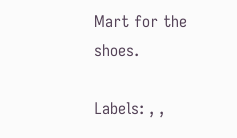Mart for the shoes.

Labels: , ,